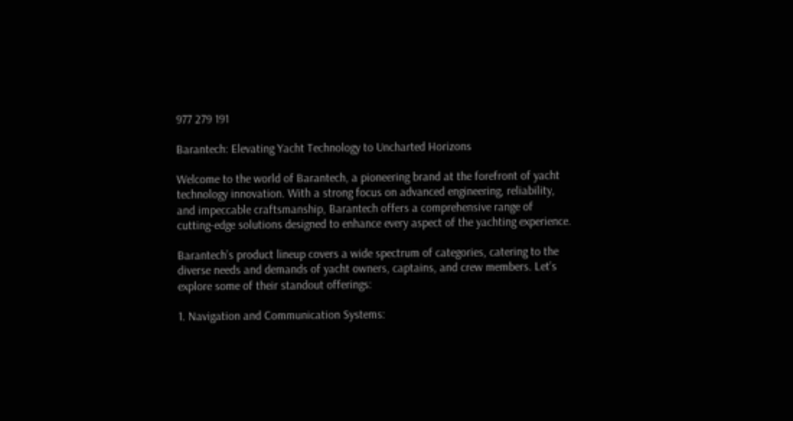977 279 191

Barantech: Elevating Yacht Technology to Uncharted Horizons

Welcome to the world of Barantech, a pioneering brand at the forefront of yacht technology innovation. With a strong focus on advanced engineering, reliability, and impeccable craftsmanship, Barantech offers a comprehensive range of cutting-edge solutions designed to enhance every aspect of the yachting experience.

Barantech’s product lineup covers a wide spectrum of categories, catering to the diverse needs and demands of yacht owners, captains, and crew members. Let’s explore some of their standout offerings:

1. Navigation and Communication Systems: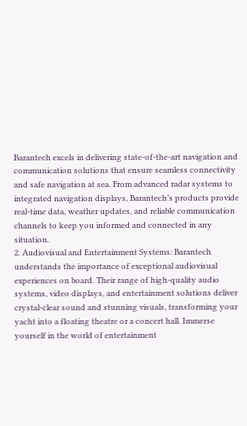Barantech excels in delivering state-of-the-art navigation and communication solutions that ensure seamless connectivity and safe navigation at sea. From advanced radar systems to integrated navigation displays, Barantech’s products provide real-time data, weather updates, and reliable communication channels to keep you informed and connected in any situation.
2. Audiovisual and Entertainment Systems: Barantech understands the importance of exceptional audiovisual experiences on board. Their range of high-quality audio systems, video displays, and entertainment solutions deliver crystal-clear sound and stunning visuals, transforming your yacht into a floating theatre or a concert hall. Immerse yourself in the world of entertainment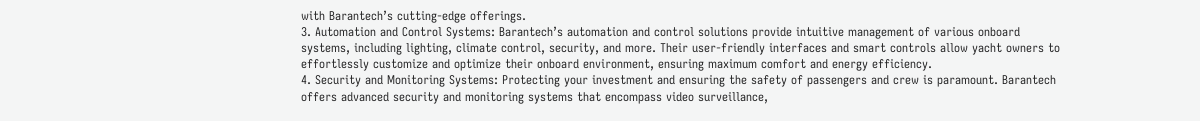with Barantech’s cutting-edge offerings.
3. Automation and Control Systems: Barantech’s automation and control solutions provide intuitive management of various onboard systems, including lighting, climate control, security, and more. Their user-friendly interfaces and smart controls allow yacht owners to effortlessly customize and optimize their onboard environment, ensuring maximum comfort and energy efficiency.
4. Security and Monitoring Systems: Protecting your investment and ensuring the safety of passengers and crew is paramount. Barantech offers advanced security and monitoring systems that encompass video surveillance,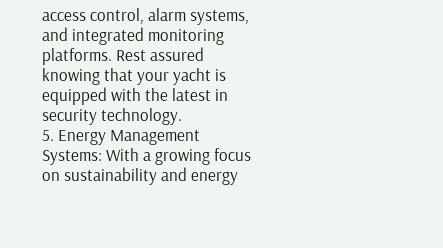access control, alarm systems, and integrated monitoring platforms. Rest assured knowing that your yacht is equipped with the latest in security technology.
5. Energy Management Systems: With a growing focus on sustainability and energy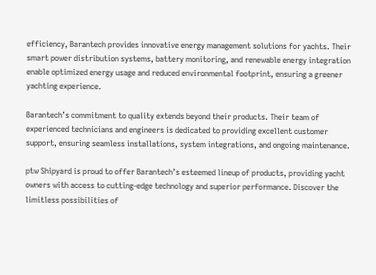efficiency, Barantech provides innovative energy management solutions for yachts. Their smart power distribution systems, battery monitoring, and renewable energy integration enable optimized energy usage and reduced environmental footprint, ensuring a greener yachting experience.

Barantech’s commitment to quality extends beyond their products. Their team of experienced technicians and engineers is dedicated to providing excellent customer support, ensuring seamless installations, system integrations, and ongoing maintenance.

ptw Shipyard is proud to offer Barantech’s esteemed lineup of products, providing yacht owners with access to cutting-edge technology and superior performance. Discover the limitless possibilities of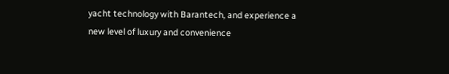yacht technology with Barantech, and experience a new level of luxury and convenience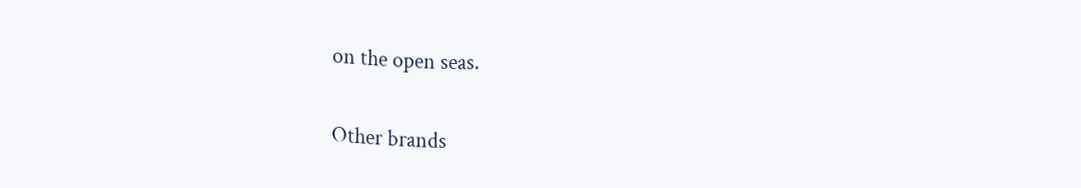on the open seas.

Other brands